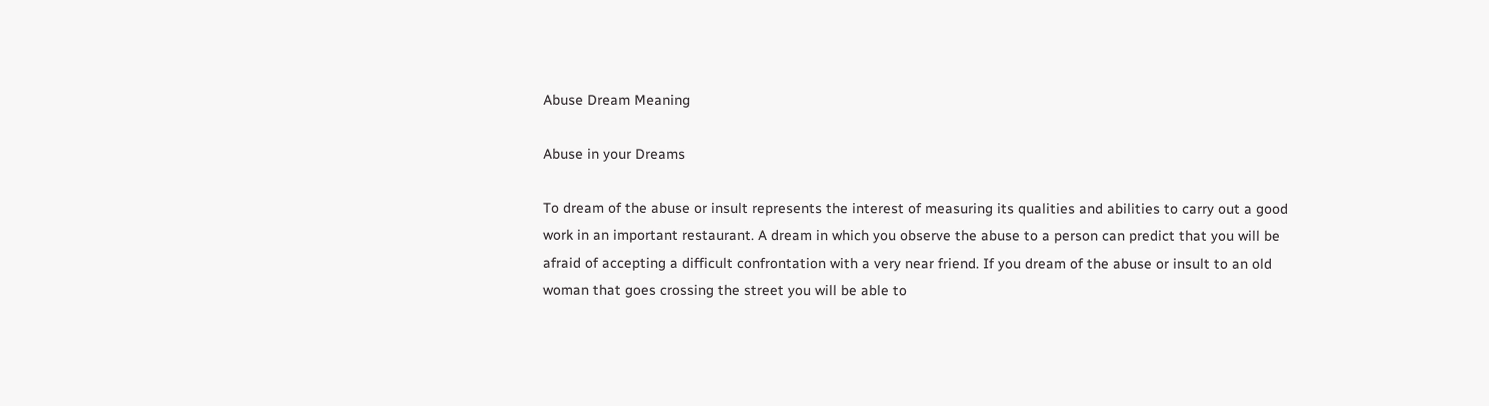Abuse Dream Meaning

Abuse in your Dreams

To dream of the abuse or insult represents the interest of measuring its qualities and abilities to carry out a good work in an important restaurant. A dream in which you observe the abuse to a person can predict that you will be afraid of accepting a difficult confrontation with a very near friend. If you dream of the abuse or insult to an old woman that goes crossing the street you will be able to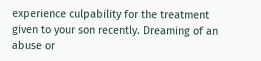experience culpability for the treatment given to your son recently. Dreaming of an abuse or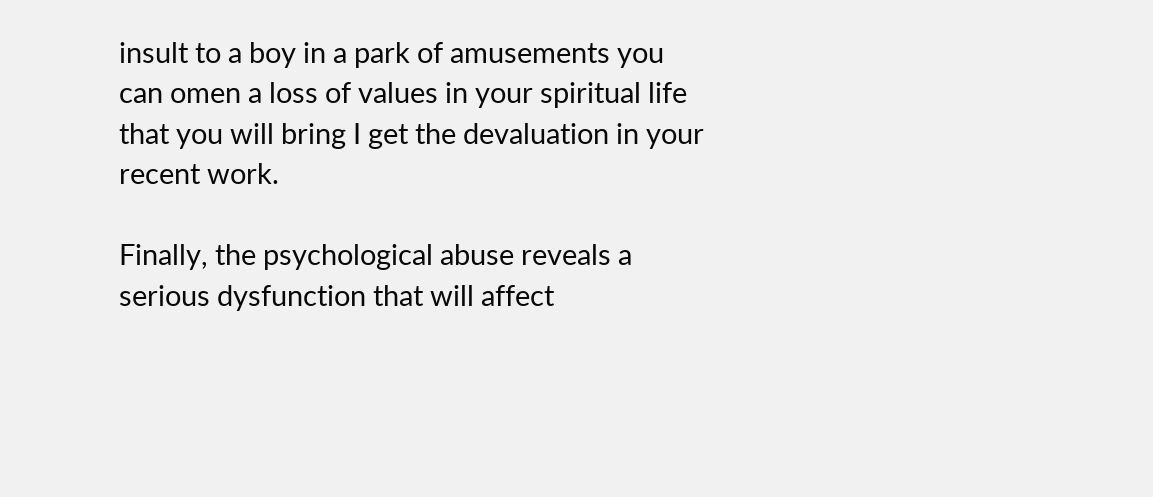insult to a boy in a park of amusements you can omen a loss of values in your spiritual life that you will bring I get the devaluation in your recent work.

Finally, the psychological abuse reveals a serious dysfunction that will affect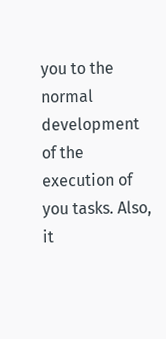you to the normal development of the execution of you tasks. Also, it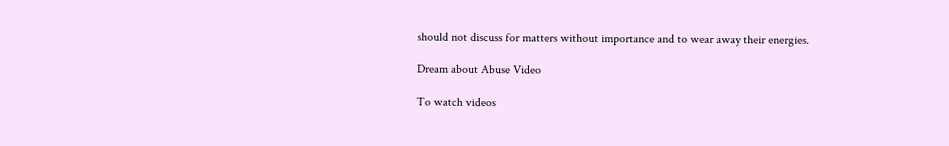should not discuss for matters without importance and to wear away their energies.

Dream about Abuse Video

To watch videos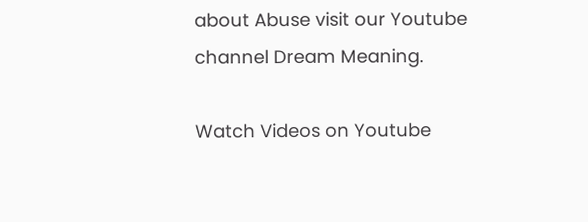about Abuse visit our Youtube channel Dream Meaning.

Watch Videos on Youtube